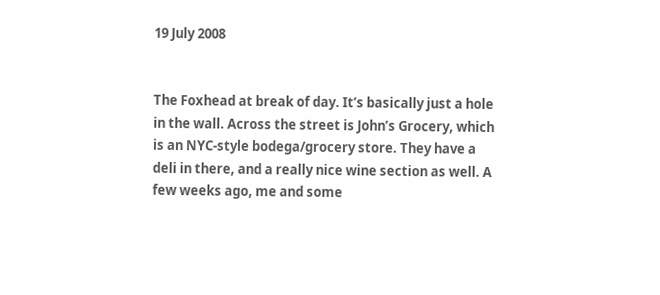19 July 2008


The Foxhead at break of day. It’s basically just a hole in the wall. Across the street is John’s Grocery, which is an NYC-style bodega/grocery store. They have a deli in there, and a really nice wine section as well. A few weeks ago, me and some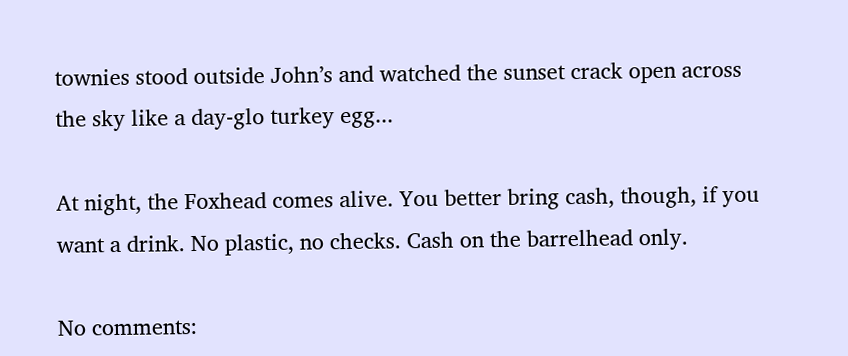townies stood outside John’s and watched the sunset crack open across the sky like a day-glo turkey egg...

At night, the Foxhead comes alive. You better bring cash, though, if you want a drink. No plastic, no checks. Cash on the barrelhead only.

No comments: